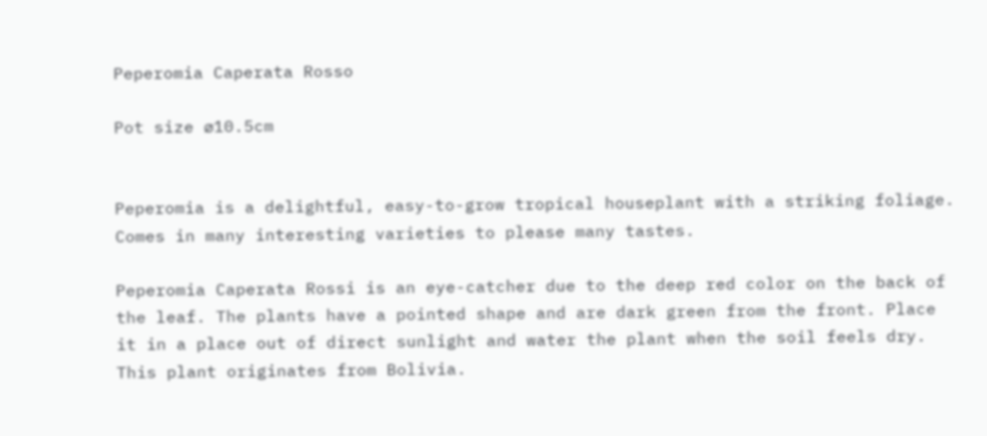Peperomia Caperata Rosso

Pot size ⌀10.5cm


Peperomia is a delightful, easy-to-grow tropical houseplant with a striking foliage. Comes in many interesting varieties to please many tastes.

Peperomia Caperata Rossi is an eye-catcher due to the deep red color on the back of the leaf. The plants have a pointed shape and are dark green from the front. Place it in a place out of direct sunlight and water the plant when the soil feels dry. This plant originates from Bolivia.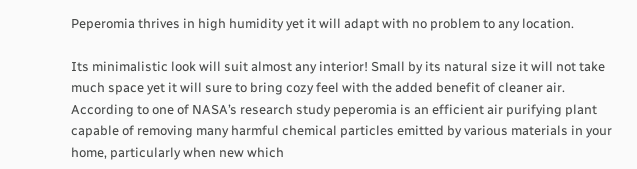Peperomia thrives in high humidity yet it will adapt with no problem to any location.

Its minimalistic look will suit almost any interior! Small by its natural size it will not take much space yet it will sure to bring cozy feel with the added benefit of cleaner air. According to one of NASA’s research study peperomia is an efficient air purifying plant capable of removing many harmful chemical particles emitted by various materials in your home, particularly when new which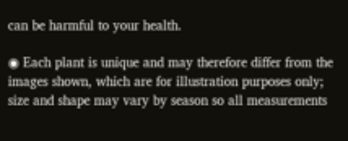can be harmful to your health.

◉ Each plant is unique and may therefore differ from the images shown, which are for illustration purposes only; size and shape may vary by season so all measurements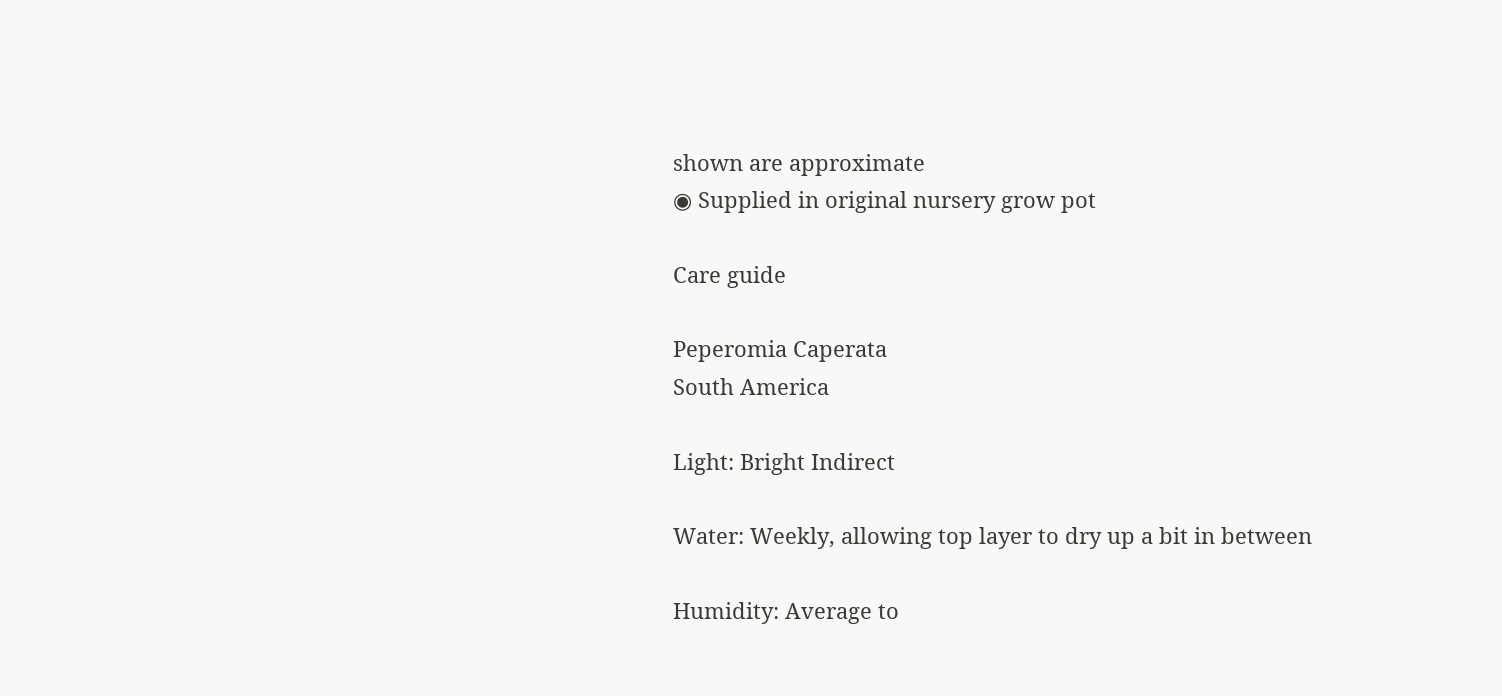shown are approximate
◉ Supplied in original nursery grow pot

Care guide

Peperomia Caperata
South America

Light: Bright Indirect

Water: Weekly, allowing top layer to dry up a bit in between

Humidity: Average to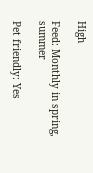High

Feed: Monthly in spring, summer

Pet friendly: Yes